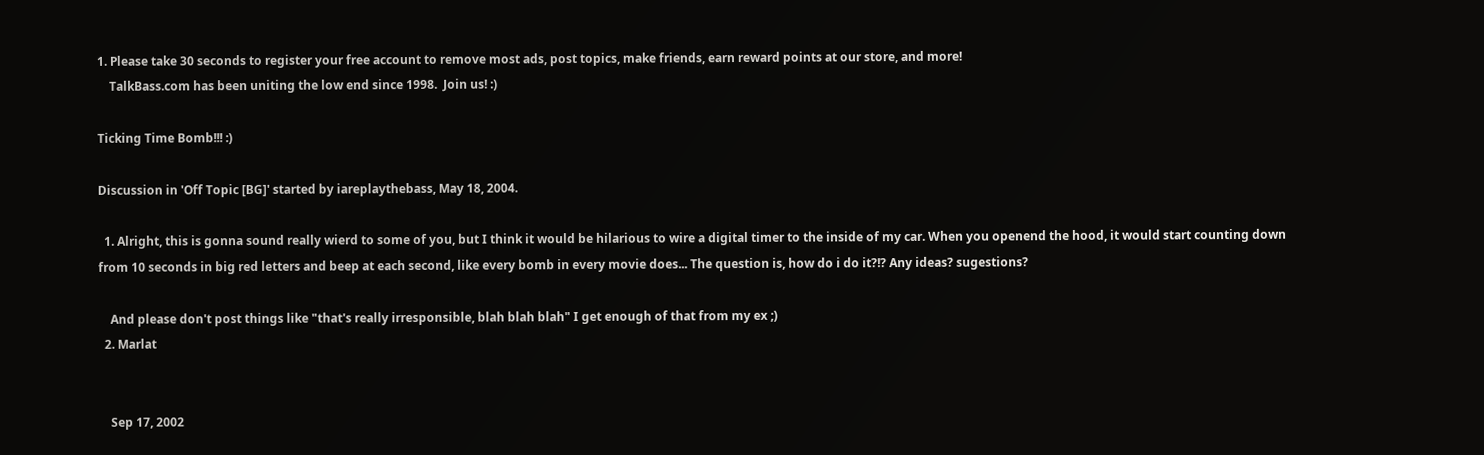1. Please take 30 seconds to register your free account to remove most ads, post topics, make friends, earn reward points at our store, and more!
    TalkBass.com has been uniting the low end since 1998.  Join us! :)

Ticking Time Bomb!!! :)

Discussion in 'Off Topic [BG]' started by iareplaythebass, May 18, 2004.

  1. Alright, this is gonna sound really wierd to some of you, but I think it would be hilarious to wire a digital timer to the inside of my car. When you openend the hood, it would start counting down from 10 seconds in big red letters and beep at each second, like every bomb in every movie does... The question is, how do i do it?!? Any ideas? sugestions?

    And please don't post things like "that's really irresponsible, blah blah blah" I get enough of that from my ex ;)
  2. Marlat


    Sep 17, 2002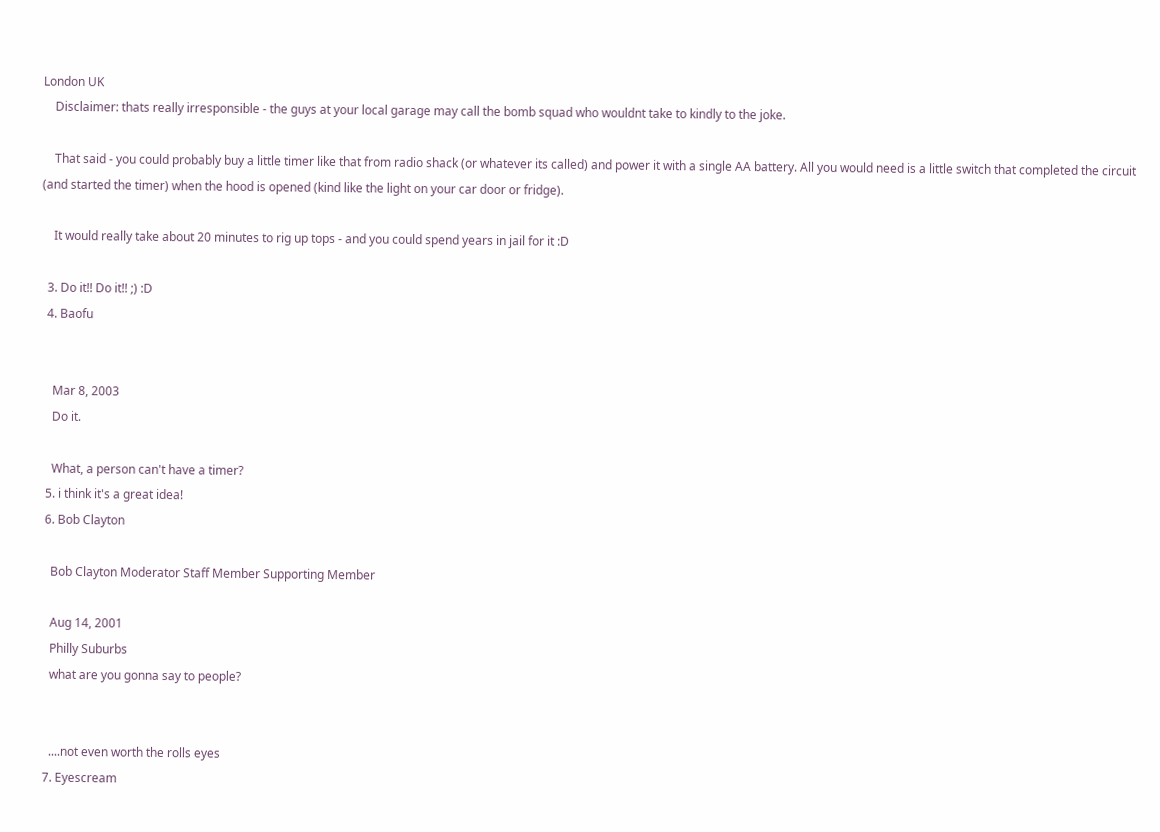London UK
    Disclaimer: thats really irresponsible - the guys at your local garage may call the bomb squad who wouldnt take to kindly to the joke.

    That said - you could probably buy a little timer like that from radio shack (or whatever its called) and power it with a single AA battery. All you would need is a little switch that completed the circuit (and started the timer) when the hood is opened (kind like the light on your car door or fridge).

    It would really take about 20 minutes to rig up tops - and you could spend years in jail for it :D

  3. Do it!! Do it!! ;) :D
  4. Baofu


    Mar 8, 2003
    Do it.

    What, a person can't have a timer?
  5. i think it's a great idea!
  6. Bob Clayton

    Bob Clayton Moderator Staff Member Supporting Member

    Aug 14, 2001
    Philly Suburbs
    what are you gonna say to people?


    ....not even worth the rolls eyes
  7. Eyescream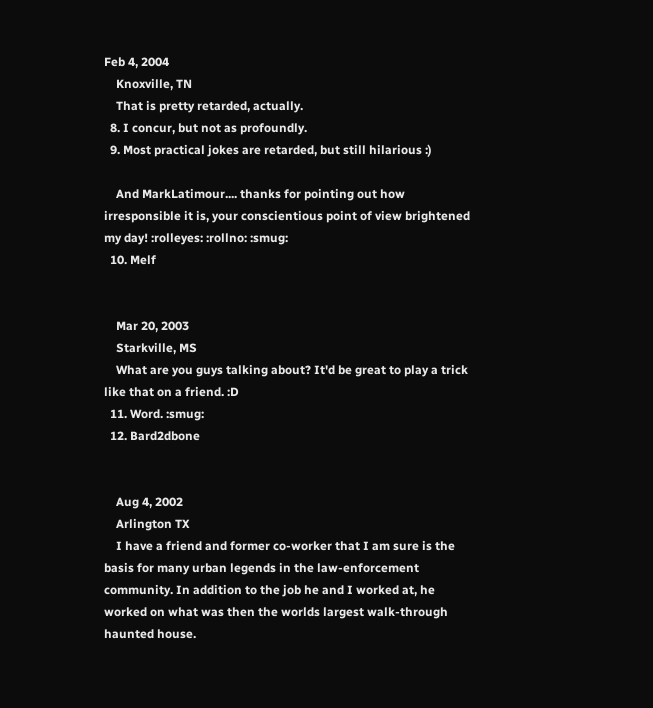Feb 4, 2004
    Knoxville, TN
    That is pretty retarded, actually.
  8. I concur, but not as profoundly.
  9. Most practical jokes are retarded, but still hilarious :)

    And MarkLatimour.... thanks for pointing out how irresponsible it is, your conscientious point of view brightened my day! :rolleyes: :rollno: :smug:
  10. Melf


    Mar 20, 2003
    Starkville, MS
    What are you guys talking about? It'd be great to play a trick like that on a friend. :D
  11. Word. :smug:
  12. Bard2dbone


    Aug 4, 2002
    Arlington TX
    I have a friend and former co-worker that I am sure is the basis for many urban legends in the law-enforcement community. In addition to the job he and I worked at, he worked on what was then the worlds largest walk-through haunted house.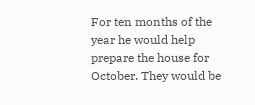For ten months of the year he would help prepare the house for October. They would be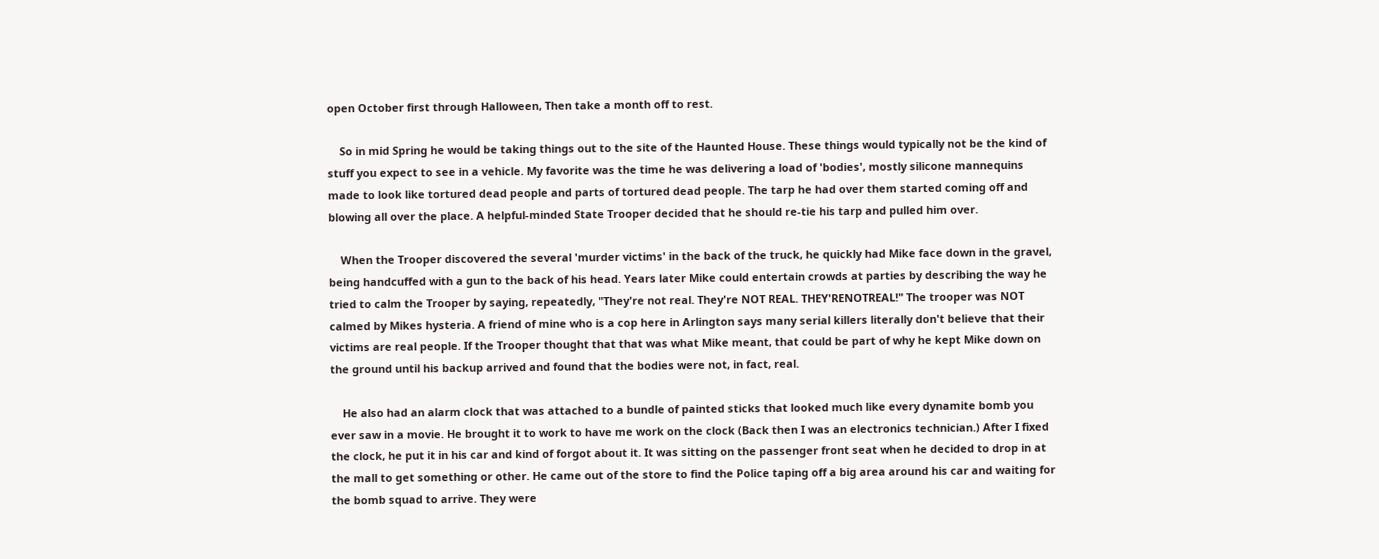open October first through Halloween, Then take a month off to rest.

    So in mid Spring he would be taking things out to the site of the Haunted House. These things would typically not be the kind of stuff you expect to see in a vehicle. My favorite was the time he was delivering a load of 'bodies', mostly silicone mannequins made to look like tortured dead people and parts of tortured dead people. The tarp he had over them started coming off and blowing all over the place. A helpful-minded State Trooper decided that he should re-tie his tarp and pulled him over.

    When the Trooper discovered the several 'murder victims' in the back of the truck, he quickly had Mike face down in the gravel, being handcuffed with a gun to the back of his head. Years later Mike could entertain crowds at parties by describing the way he tried to calm the Trooper by saying, repeatedly, "They're not real. They're NOT REAL. THEY'RENOTREAL!" The trooper was NOT calmed by Mikes hysteria. A friend of mine who is a cop here in Arlington says many serial killers literally don't believe that their victims are real people. If the Trooper thought that that was what Mike meant, that could be part of why he kept Mike down on the ground until his backup arrived and found that the bodies were not, in fact, real.

    He also had an alarm clock that was attached to a bundle of painted sticks that looked much like every dynamite bomb you ever saw in a movie. He brought it to work to have me work on the clock (Back then I was an electronics technician.) After I fixed the clock, he put it in his car and kind of forgot about it. It was sitting on the passenger front seat when he decided to drop in at the mall to get something or other. He came out of the store to find the Police taping off a big area around his car and waiting for the bomb squad to arrive. They were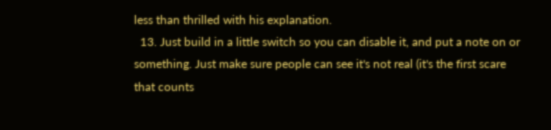less than thrilled with his explanation.
  13. Just build in a little switch so you can disable it, and put a note on or something. Just make sure people can see it's not real (it's the first scare that counts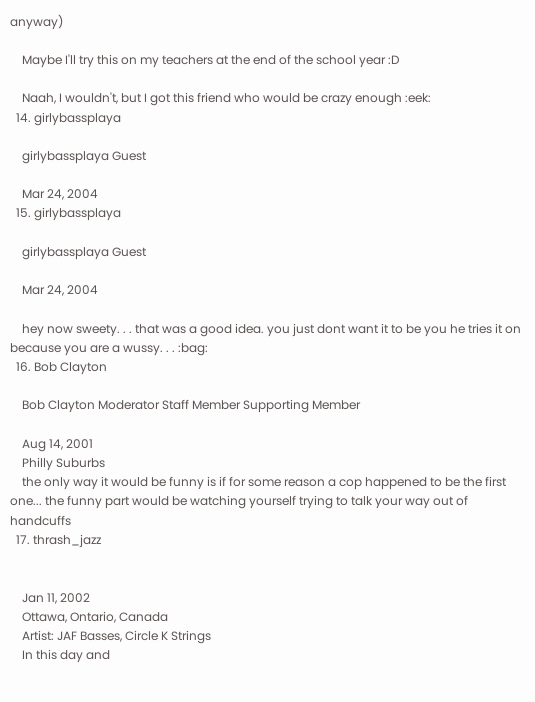anyway)

    Maybe I'll try this on my teachers at the end of the school year :D

    Naah, I wouldn't, but I got this friend who would be crazy enough :eek:
  14. girlybassplaya

    girlybassplaya Guest

    Mar 24, 2004
  15. girlybassplaya

    girlybassplaya Guest

    Mar 24, 2004

    hey now sweety. . . that was a good idea. you just dont want it to be you he tries it on because you are a wussy. . . :bag:
  16. Bob Clayton

    Bob Clayton Moderator Staff Member Supporting Member

    Aug 14, 2001
    Philly Suburbs
    the only way it would be funny is if for some reason a cop happened to be the first one... the funny part would be watching yourself trying to talk your way out of handcuffs
  17. thrash_jazz


    Jan 11, 2002
    Ottawa, Ontario, Canada
    Artist: JAF Basses, Circle K Strings
    In this day and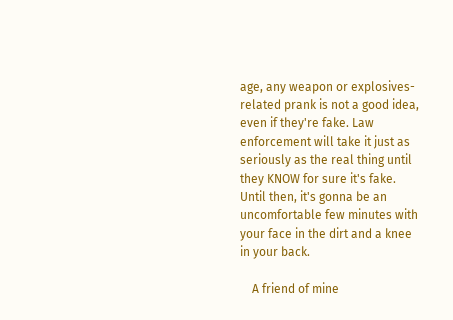age, any weapon or explosives-related prank is not a good idea, even if they're fake. Law enforcement will take it just as seriously as the real thing until they KNOW for sure it's fake. Until then, it's gonna be an uncomfortable few minutes with your face in the dirt and a knee in your back.

    A friend of mine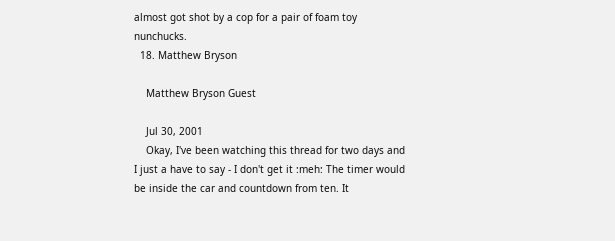almost got shot by a cop for a pair of foam toy nunchucks.
  18. Matthew Bryson

    Matthew Bryson Guest

    Jul 30, 2001
    Okay, I've been watching this thread for two days and I just a have to say - I don't get it :meh: The timer would be inside the car and countdown from ten. It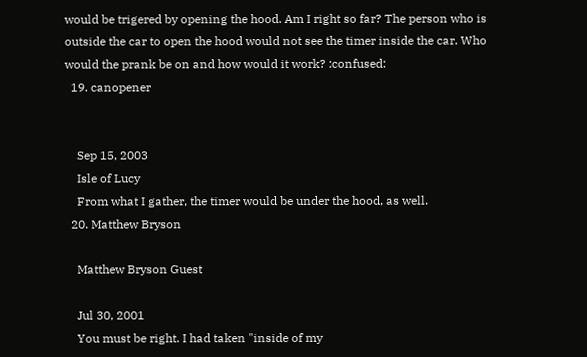would be trigered by opening the hood. Am I right so far? The person who is outside the car to open the hood would not see the timer inside the car. Who would the prank be on and how would it work? :confused:
  19. canopener


    Sep 15, 2003
    Isle of Lucy
    From what I gather, the timer would be under the hood, as well.
  20. Matthew Bryson

    Matthew Bryson Guest

    Jul 30, 2001
    You must be right. I had taken "inside of my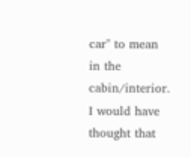car" to mean in the cabin/interior. I would have thought that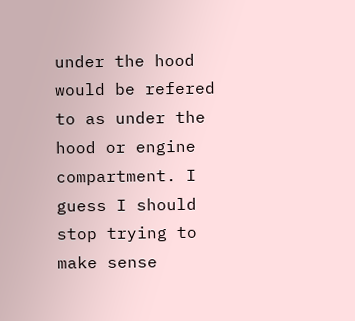under the hood would be refered to as under the hood or engine compartment. I guess I should stop trying to make sense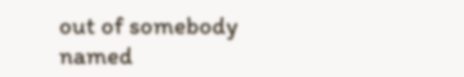out of somebody named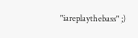"iareplaythebass" ;)